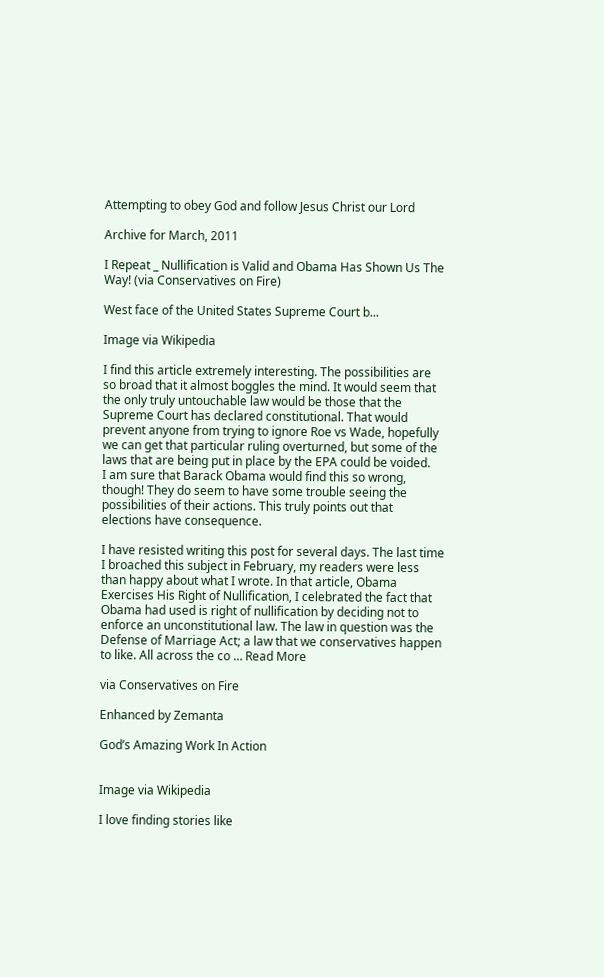Attempting to obey God and follow Jesus Christ our Lord

Archive for March, 2011

I Repeat _ Nullification is Valid and Obama Has Shown Us The Way! (via Conservatives on Fire)

West face of the United States Supreme Court b...

Image via Wikipedia

I find this article extremely interesting. The possibilities are so broad that it almost boggles the mind. It would seem that the only truly untouchable law would be those that the Supreme Court has declared constitutional. That would prevent anyone from trying to ignore Roe vs Wade, hopefully we can get that particular ruling overturned, but some of the laws that are being put in place by the EPA could be voided.
I am sure that Barack Obama would find this so wrong, though! They do seem to have some trouble seeing the possibilities of their actions. This truly points out that elections have consequence.

I have resisted writing this post for several days. The last time I broached this subject in February, my readers were less than happy about what I wrote. In that article, Obama Exercises His Right of Nullification, I celebrated the fact that Obama had used is right of nullification by deciding not to enforce an unconstitutional law. The law in question was the Defense of Marriage Act; a law that we conservatives happen to like. All across the co … Read More

via Conservatives on Fire

Enhanced by Zemanta

God’s Amazing Work In Action


Image via Wikipedia

I love finding stories like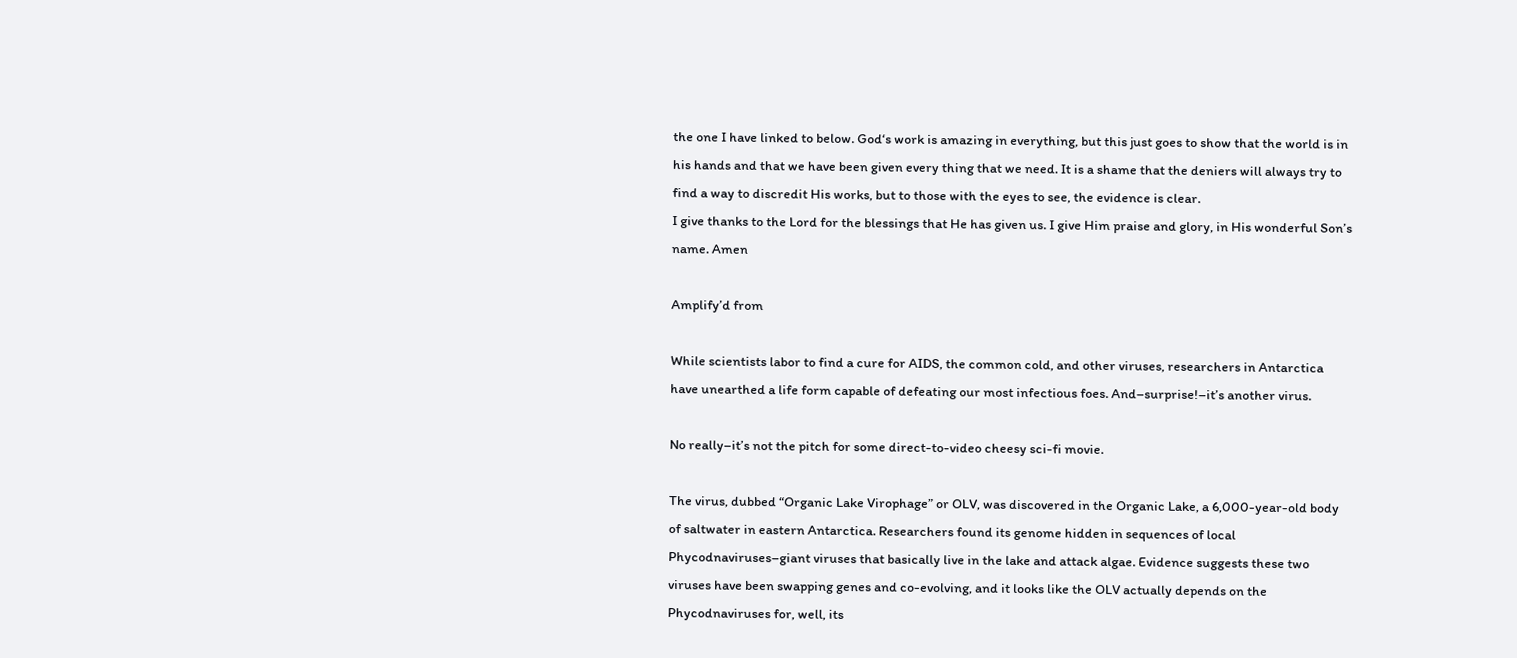the one I have linked to below. God‘s work is amazing in everything, but this just goes to show that the world is in his hands and that we have been given every thing that we need. It is a shame that the deniers will always try to find a way to discredit His works, but to those with the eyes to see, the evidence is clear.
I give thanks to the Lord for the blessings that He has given us. I give Him praise and glory, in His wonderful Son’s name. Amen

Amplify’d from

While scientists labor to find a cure for AIDS, the common cold, and other viruses, researchers in Antarctica have unearthed a life form capable of defeating our most infectious foes. And–surprise!–it’s another virus.

No really–it’s not the pitch for some direct-to-video cheesy sci-fi movie.

The virus, dubbed “Organic Lake Virophage” or OLV, was discovered in the Organic Lake, a 6,000-year-old body of saltwater in eastern Antarctica. Researchers found its genome hidden in sequences of local Phycodnaviruses–giant viruses that basically live in the lake and attack algae. Evidence suggests these two viruses have been swapping genes and co-evolving, and it looks like the OLV actually depends on the Phycodnaviruses for, well, its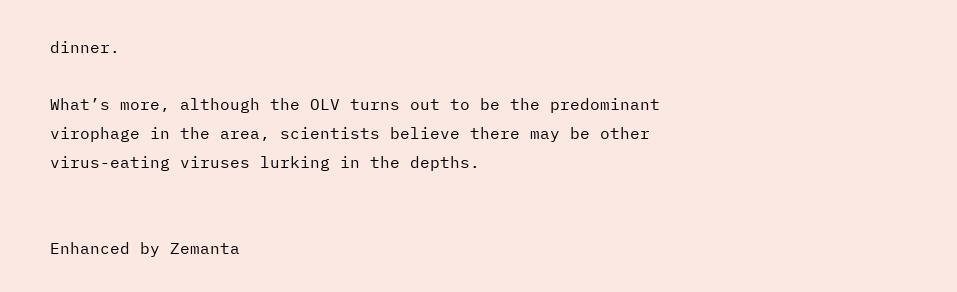dinner.

What’s more, although the OLV turns out to be the predominant virophage in the area, scientists believe there may be other virus-eating viruses lurking in the depths.


Enhanced by Zemanta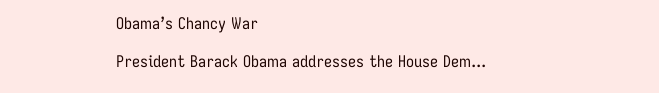Obama’s Chancy War

President Barack Obama addresses the House Dem...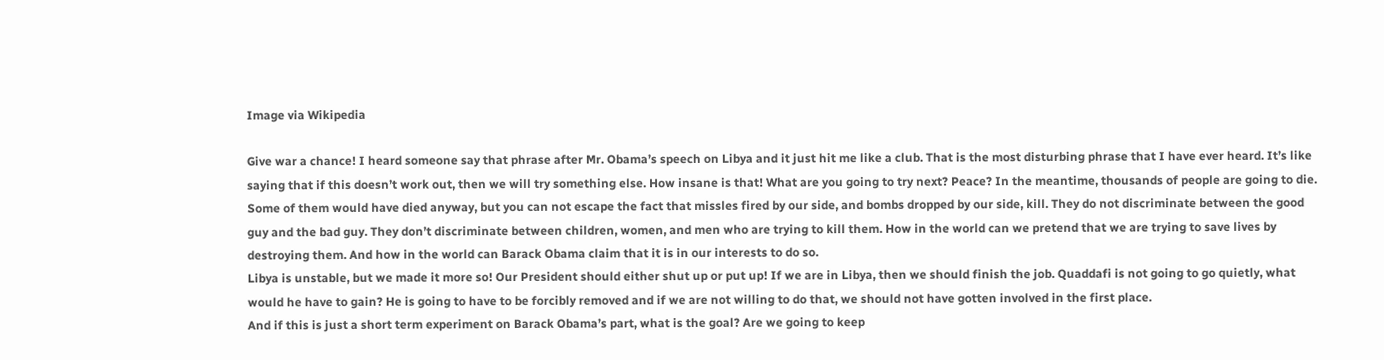Image via Wikipedia

Give war a chance! I heard someone say that phrase after Mr. Obama’s speech on Libya and it just hit me like a club. That is the most disturbing phrase that I have ever heard. It’s like saying that if this doesn’t work out, then we will try something else. How insane is that! What are you going to try next? Peace? In the meantime, thousands of people are going to die. Some of them would have died anyway, but you can not escape the fact that missles fired by our side, and bombs dropped by our side, kill. They do not discriminate between the good guy and the bad guy. They don’t discriminate between children, women, and men who are trying to kill them. How in the world can we pretend that we are trying to save lives by destroying them. And how in the world can Barack Obama claim that it is in our interests to do so.
Libya is unstable, but we made it more so! Our President should either shut up or put up! If we are in Libya, then we should finish the job. Quaddafi is not going to go quietly, what would he have to gain? He is going to have to be forcibly removed and if we are not willing to do that, we should not have gotten involved in the first place.
And if this is just a short term experiment on Barack Obama’s part, what is the goal? Are we going to keep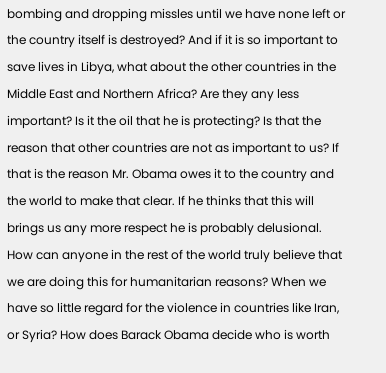bombing and dropping missles until we have none left or the country itself is destroyed? And if it is so important to save lives in Libya, what about the other countries in the Middle East and Northern Africa? Are they any less important? Is it the oil that he is protecting? Is that the reason that other countries are not as important to us? If that is the reason Mr. Obama owes it to the country and the world to make that clear. If he thinks that this will brings us any more respect he is probably delusional. How can anyone in the rest of the world truly believe that we are doing this for humanitarian reasons? When we have so little regard for the violence in countries like Iran, or Syria? How does Barack Obama decide who is worth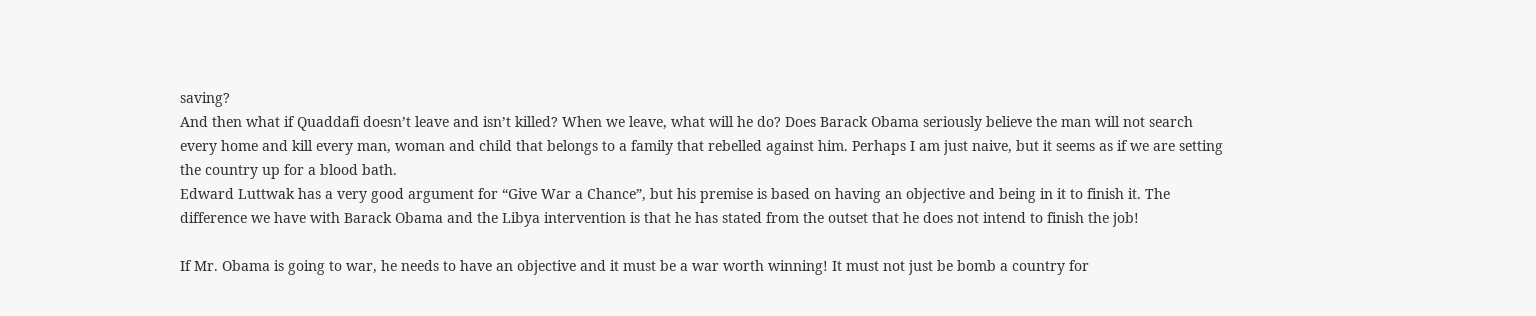saving?
And then what if Quaddafi doesn’t leave and isn’t killed? When we leave, what will he do? Does Barack Obama seriously believe the man will not search every home and kill every man, woman and child that belongs to a family that rebelled against him. Perhaps I am just naive, but it seems as if we are setting the country up for a blood bath.
Edward Luttwak has a very good argument for “Give War a Chance”, but his premise is based on having an objective and being in it to finish it. The difference we have with Barack Obama and the Libya intervention is that he has stated from the outset that he does not intend to finish the job!

If Mr. Obama is going to war, he needs to have an objective and it must be a war worth winning! It must not just be bomb a country for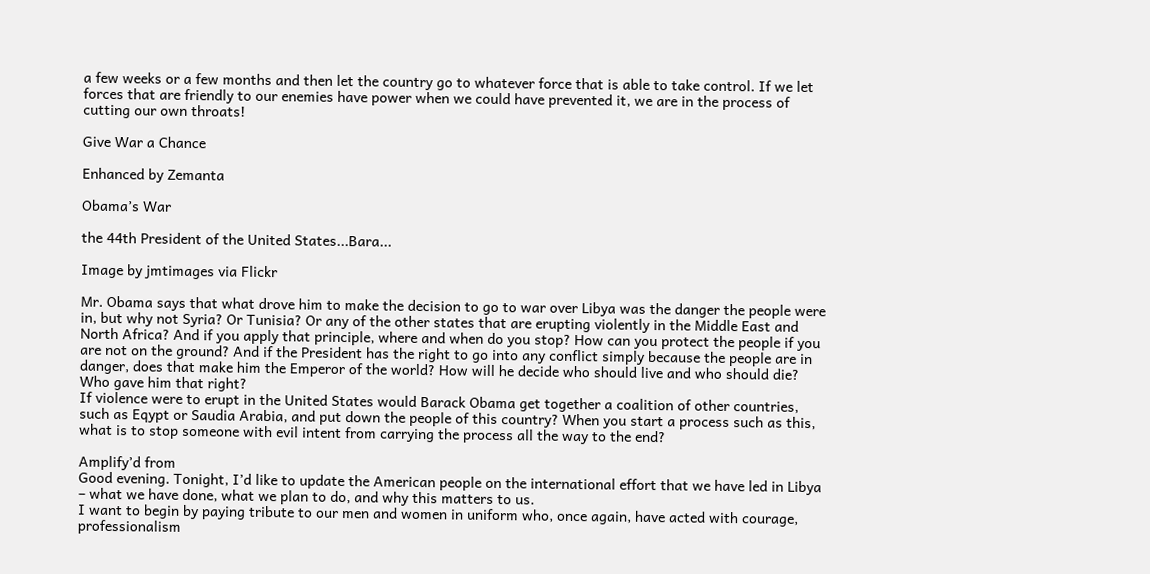a few weeks or a few months and then let the country go to whatever force that is able to take control. If we let forces that are friendly to our enemies have power when we could have prevented it, we are in the process of cutting our own throats!

Give War a Chance

Enhanced by Zemanta

Obama’s War

the 44th President of the United States...Bara...

Image by jmtimages via Flickr

Mr. Obama says that what drove him to make the decision to go to war over Libya was the danger the people were in, but why not Syria? Or Tunisia? Or any of the other states that are erupting violently in the Middle East and North Africa? And if you apply that principle, where and when do you stop? How can you protect the people if you are not on the ground? And if the President has the right to go into any conflict simply because the people are in danger, does that make him the Emperor of the world? How will he decide who should live and who should die? Who gave him that right?
If violence were to erupt in the United States would Barack Obama get together a coalition of other countries, such as Eqypt or Saudia Arabia, and put down the people of this country? When you start a process such as this, what is to stop someone with evil intent from carrying the process all the way to the end?

Amplify’d from
Good evening. Tonight, I’d like to update the American people on the international effort that we have led in Libya – what we have done, what we plan to do, and why this matters to us.
I want to begin by paying tribute to our men and women in uniform who, once again, have acted with courage, professionalism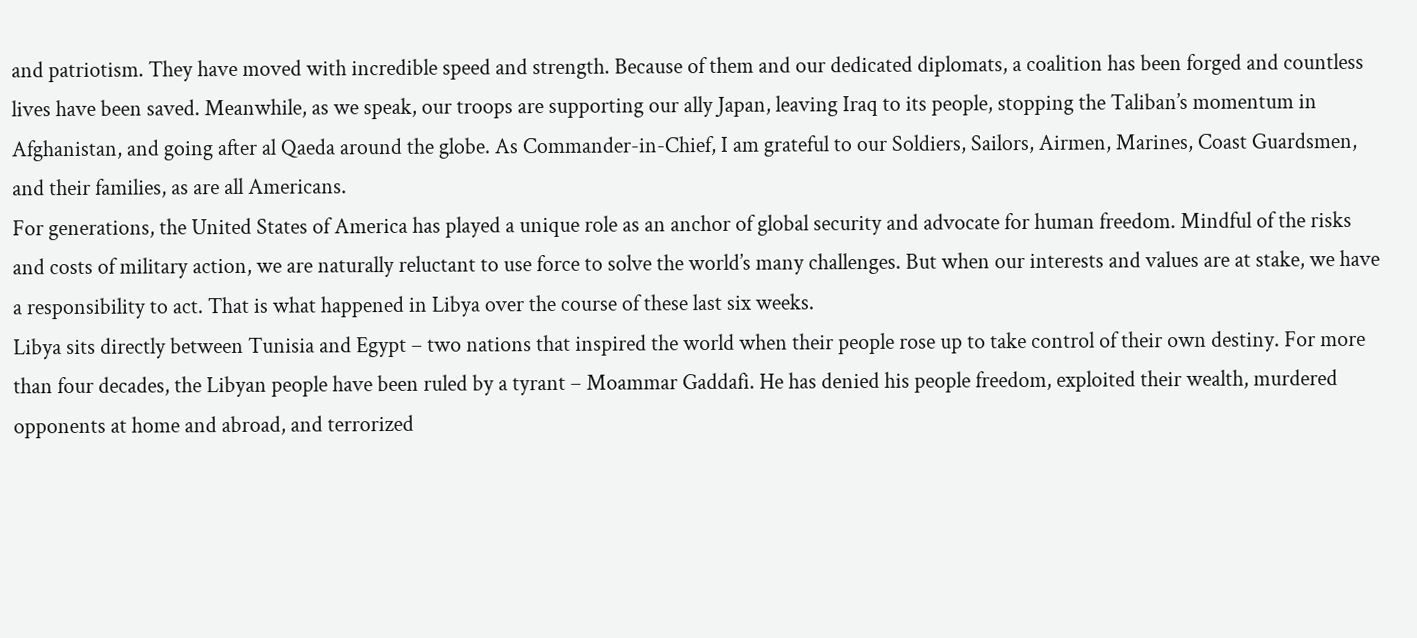and patriotism. They have moved with incredible speed and strength. Because of them and our dedicated diplomats, a coalition has been forged and countless lives have been saved. Meanwhile, as we speak, our troops are supporting our ally Japan, leaving Iraq to its people, stopping the Taliban’s momentum in Afghanistan, and going after al Qaeda around the globe. As Commander-in-Chief, I am grateful to our Soldiers, Sailors, Airmen, Marines, Coast Guardsmen, and their families, as are all Americans.
For generations, the United States of America has played a unique role as an anchor of global security and advocate for human freedom. Mindful of the risks and costs of military action, we are naturally reluctant to use force to solve the world’s many challenges. But when our interests and values are at stake, we have a responsibility to act. That is what happened in Libya over the course of these last six weeks.
Libya sits directly between Tunisia and Egypt – two nations that inspired the world when their people rose up to take control of their own destiny. For more than four decades, the Libyan people have been ruled by a tyrant – Moammar Gaddafi. He has denied his people freedom, exploited their wealth, murdered opponents at home and abroad, and terrorized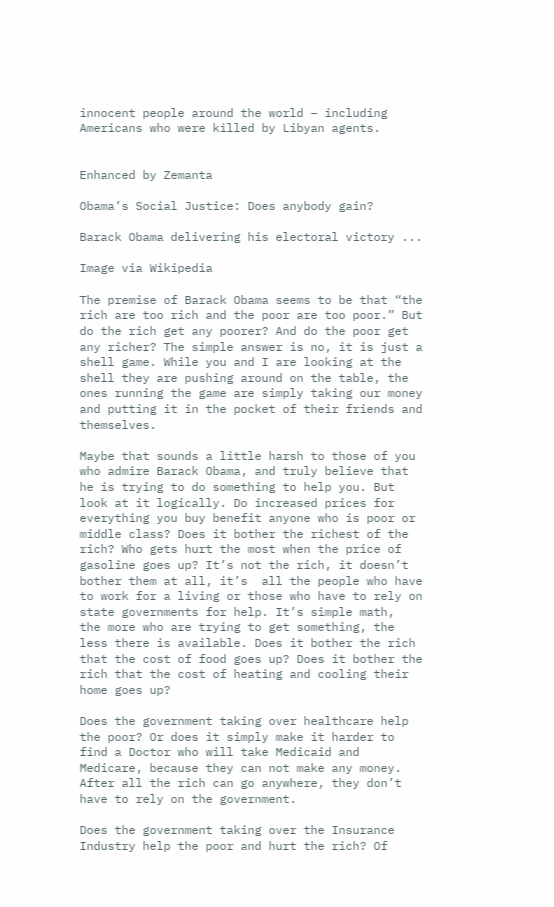innocent people around the world – including Americans who were killed by Libyan agents.


Enhanced by Zemanta

Obama’s Social Justice: Does anybody gain?

Barack Obama delivering his electoral victory ...

Image via Wikipedia

The premise of Barack Obama seems to be that “the rich are too rich and the poor are too poor.” But do the rich get any poorer? And do the poor get any richer? The simple answer is no, it is just a shell game. While you and I are looking at the shell they are pushing around on the table, the ones running the game are simply taking our money and putting it in the pocket of their friends and themselves.

Maybe that sounds a little harsh to those of you who admire Barack Obama, and truly believe that he is trying to do something to help you. But look at it logically. Do increased prices for everything you buy benefit anyone who is poor or middle class? Does it bother the richest of the rich? Who gets hurt the most when the price of gasoline goes up? It’s not the rich, it doesn’t bother them at all, it’s  all the people who have to work for a living or those who have to rely on state governments for help. It’s simple math,  the more who are trying to get something, the less there is available. Does it bother the rich that the cost of food goes up? Does it bother the rich that the cost of heating and cooling their home goes up?

Does the government taking over healthcare help the poor? Or does it simply make it harder to find a Doctor who will take Medicaid and Medicare, because they can not make any money. After all the rich can go anywhere, they don’t have to rely on the government.

Does the government taking over the Insurance Industry help the poor and hurt the rich? Of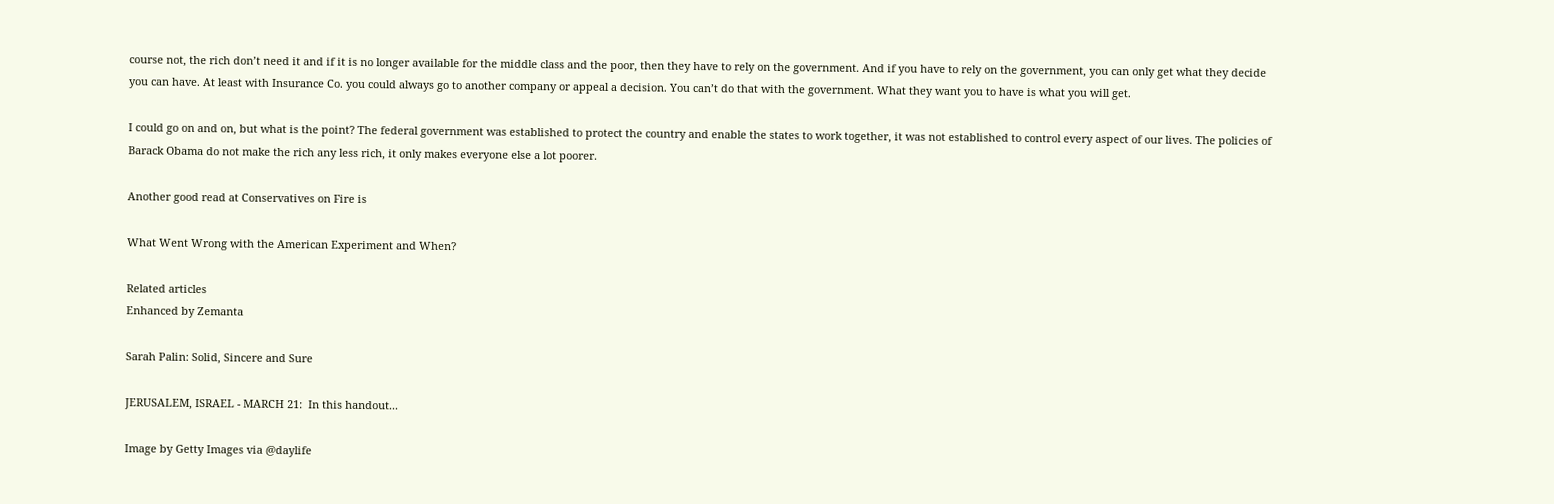course not, the rich don’t need it and if it is no longer available for the middle class and the poor, then they have to rely on the government. And if you have to rely on the government, you can only get what they decide you can have. At least with Insurance Co. you could always go to another company or appeal a decision. You can’t do that with the government. What they want you to have is what you will get.

I could go on and on, but what is the point? The federal government was established to protect the country and enable the states to work together, it was not established to control every aspect of our lives. The policies of Barack Obama do not make the rich any less rich, it only makes everyone else a lot poorer.

Another good read at Conservatives on Fire is

What Went Wrong with the American Experiment and When?

Related articles
Enhanced by Zemanta

Sarah Palin: Solid, Sincere and Sure

JERUSALEM, ISRAEL - MARCH 21:  In this handout...

Image by Getty Images via @daylife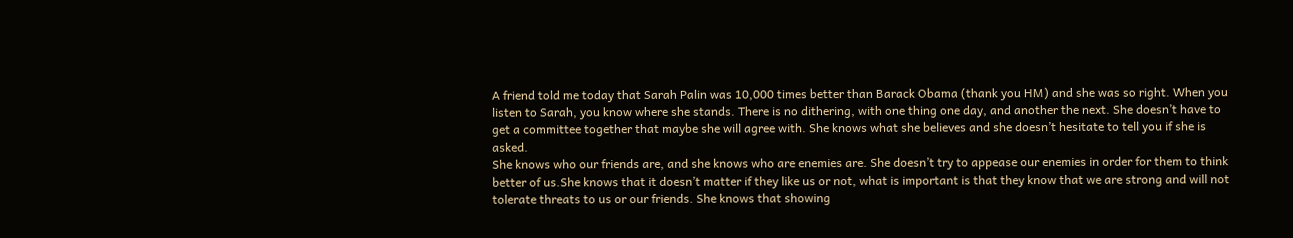A friend told me today that Sarah Palin was 10,000 times better than Barack Obama (thank you HM) and she was so right. When you listen to Sarah, you know where she stands. There is no dithering, with one thing one day, and another the next. She doesn’t have to get a committee together that maybe she will agree with. She knows what she believes and she doesn’t hesitate to tell you if she is asked.
She knows who our friends are, and she knows who are enemies are. She doesn’t try to appease our enemies in order for them to think better of us.She knows that it doesn’t matter if they like us or not, what is important is that they know that we are strong and will not tolerate threats to us or our friends. She knows that showing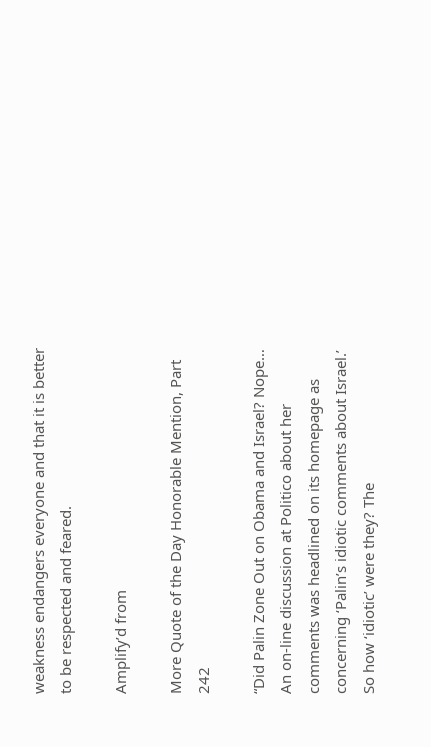weakness endangers everyone and that it is better to be respected and feared.

Amplify’d from

More Quote of the Day Honorable Mention, Part 242

“Did Palin Zone Out on Obama and Israel? Nope… An on-line discussion at Politico about her comments was headlined on its homepage as concerning ‘Palin’s idiotic comments about Israel.’ So how ‘idiotic’ were they? The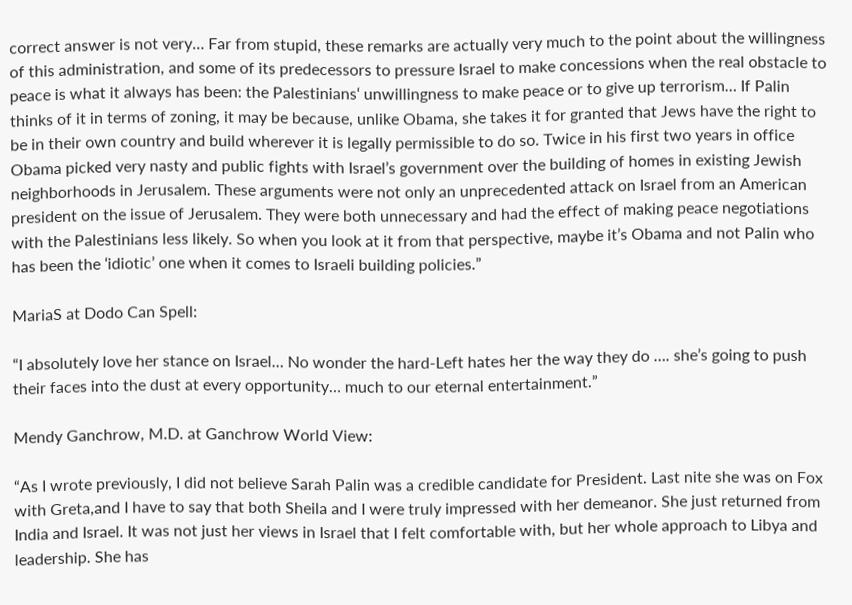correct answer is not very… Far from stupid, these remarks are actually very much to the point about the willingness of this administration, and some of its predecessors to pressure Israel to make concessions when the real obstacle to peace is what it always has been: the Palestinians‘ unwillingness to make peace or to give up terrorism… If Palin thinks of it in terms of zoning, it may be because, unlike Obama, she takes it for granted that Jews have the right to be in their own country and build wherever it is legally permissible to do so. Twice in his first two years in office Obama picked very nasty and public fights with Israel’s government over the building of homes in existing Jewish neighborhoods in Jerusalem. These arguments were not only an unprecedented attack on Israel from an American president on the issue of Jerusalem. They were both unnecessary and had the effect of making peace negotiations with the Palestinians less likely. So when you look at it from that perspective, maybe it’s Obama and not Palin who has been the ‘idiotic’ one when it comes to Israeli building policies.”

MariaS at Dodo Can Spell:

“I absolutely love her stance on Israel… No wonder the hard-Left hates her the way they do …. she’s going to push their faces into the dust at every opportunity… much to our eternal entertainment.”

Mendy Ganchrow, M.D. at Ganchrow World View:

“As I wrote previously, I did not believe Sarah Palin was a credible candidate for President. Last nite she was on Fox with Greta,and I have to say that both Sheila and I were truly impressed with her demeanor. She just returned from India and Israel. It was not just her views in Israel that I felt comfortable with, but her whole approach to Libya and leadership. She has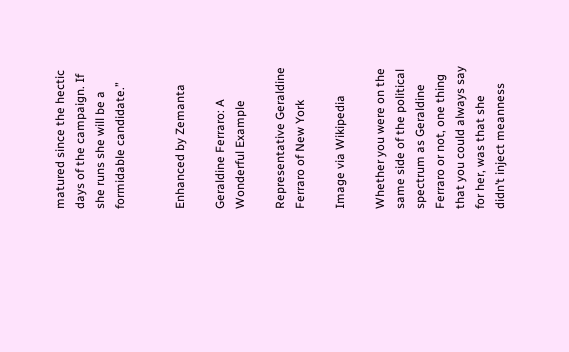matured since the hectic days of the campaign. If she runs she will be a formidable candidate.”


Enhanced by Zemanta

Geraldine Ferraro: A Wonderful Example

Representative Geraldine Ferraro of New York

Image via Wikipedia

Whether you were on the same side of the political spectrum as Geraldine Ferraro or not, one thing that you could always say for her, was that she didn’t inject meanness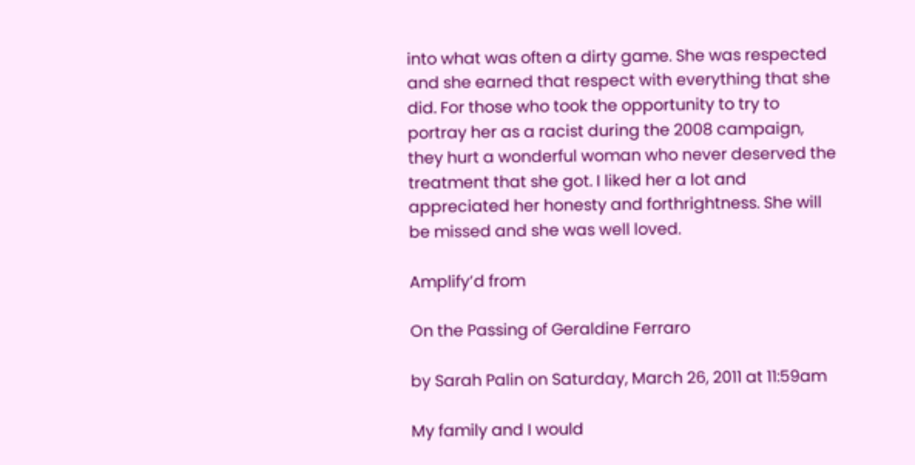into what was often a dirty game. She was respected and she earned that respect with everything that she did. For those who took the opportunity to try to portray her as a racist during the 2008 campaign, they hurt a wonderful woman who never deserved the treatment that she got. I liked her a lot and appreciated her honesty and forthrightness. She will be missed and she was well loved.

Amplify’d from

On the Passing of Geraldine Ferraro

by Sarah Palin on Saturday, March 26, 2011 at 11:59am

My family and I would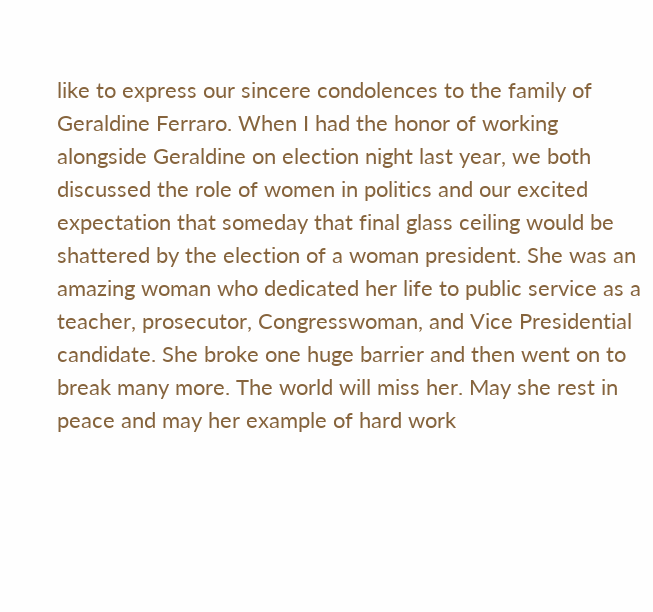like to express our sincere condolences to the family of Geraldine Ferraro. When I had the honor of working alongside Geraldine on election night last year, we both discussed the role of women in politics and our excited expectation that someday that final glass ceiling would be shattered by the election of a woman president. She was an amazing woman who dedicated her life to public service as a teacher, prosecutor, Congresswoman, and Vice Presidential candidate. She broke one huge barrier and then went on to break many more. The world will miss her. May she rest in peace and may her example of hard work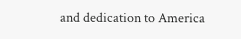and dedication to America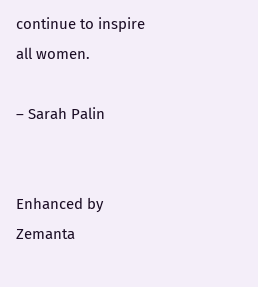continue to inspire all women.

– Sarah Palin


Enhanced by Zemanta